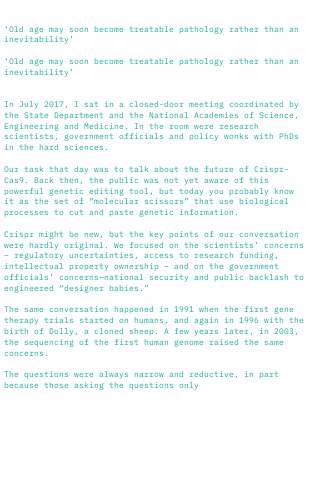‘Old age may soon become treatable pathology rather than an inevitability’

‘Old age may soon become treatable pathology rather than an inevitability’


In July 2017, I sat in a closed-door meeting coordinated by the State Department and the National Academies of Science, Engineering and Medicine. In the room were research scientists, government officials and policy wonks with PhDs in the hard sciences.

Our task that day was to talk about the future of Crispr-Cas9. Back then, the public was not yet aware of this powerful genetic editing tool, but today you probably know it as the set of “molecular scissors” that use biological processes to cut and paste genetic information.

Crispr might be new, but the key points of our conversation were hardly original. We focused on the scientists’ concerns – regulatory uncertainties, access to research funding, intellectual property ownership – and on the government officials’ concerns—national security and public backlash to engineered “designer babies.”

The same conversation happened in 1991 when the first gene therapy trials started on humans, and again in 1996 with the birth of Dolly, a cloned sheep. A few years later, in 2003, the sequencing of the first human genome raised the same concerns.

The questions were always narrow and reductive, in part because those asking the questions only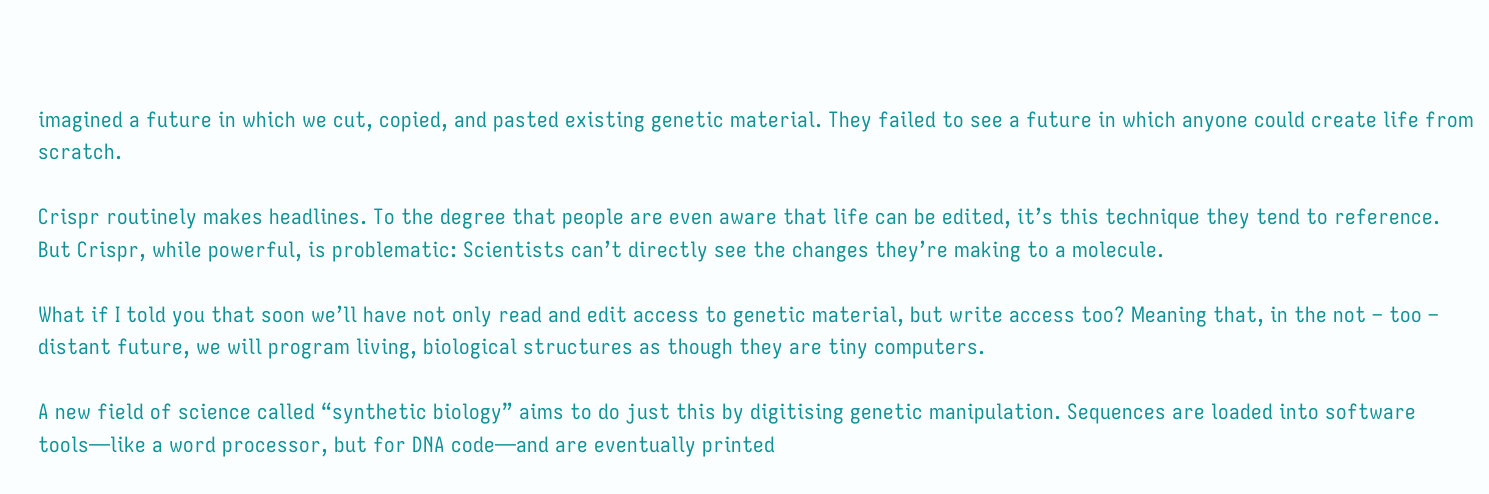imagined a future in which we cut, copied, and pasted existing genetic material. They failed to see a future in which anyone could create life from scratch.

Crispr routinely makes headlines. To the degree that people are even aware that life can be edited, it’s this technique they tend to reference. But Crispr, while powerful, is problematic: Scientists can’t directly see the changes they’re making to a molecule.

What if I told you that soon we’ll have not only read and edit access to genetic material, but write access too? Meaning that, in the not – too – distant future, we will program living, biological structures as though they are tiny computers.

A new field of science called “synthetic biology” aims to do just this by digitising genetic manipulation. Sequences are loaded into software tools—like a word processor, but for DNA code—and are eventually printed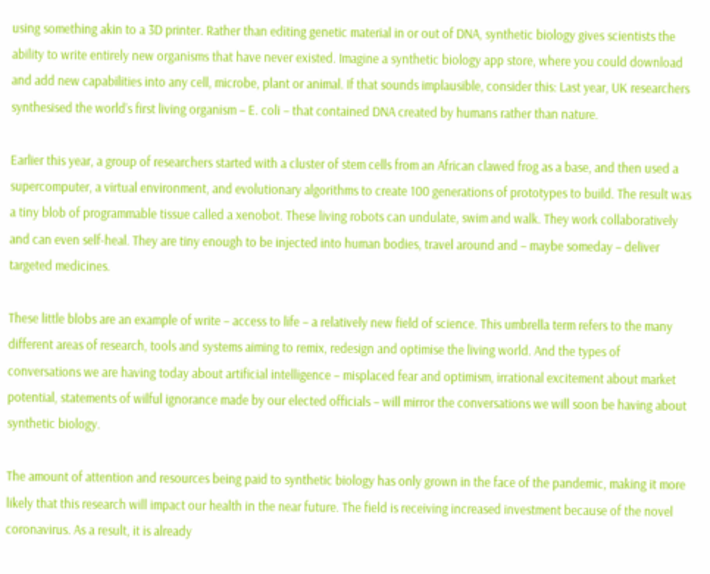using something akin to a 3D printer. Rather than editing genetic material in or out of DNA, synthetic biology gives scientists the ability to write entirely new organisms that have never existed. Imagine a synthetic biology app store, where you could download and add new capabilities into any cell, microbe, plant or animal. If that sounds implausible, consider this: Last year, UK researchers synthesised the world’s first living organism – E. coli – that contained DNA created by humans rather than nature.

Earlier this year, a group of researchers started with a cluster of stem cells from an African clawed frog as a base, and then used a supercomputer, a virtual environment, and evolutionary algorithms to create 100 generations of prototypes to build. The result was a tiny blob of programmable tissue called a xenobot. These living robots can undulate, swim and walk. They work collaboratively and can even self-heal. They are tiny enough to be injected into human bodies, travel around and – maybe someday – deliver targeted medicines.

These little blobs are an example of write – access to life – a relatively new field of science. This umbrella term refers to the many different areas of research, tools and systems aiming to remix, redesign and optimise the living world. And the types of conversations we are having today about artificial intelligence – misplaced fear and optimism, irrational excitement about market potential, statements of wilful ignorance made by our elected officials – will mirror the conversations we will soon be having about synthetic biology.

The amount of attention and resources being paid to synthetic biology has only grown in the face of the pandemic, making it more likely that this research will impact our health in the near future. The field is receiving increased investment because of the novel coronavirus. As a result, it is already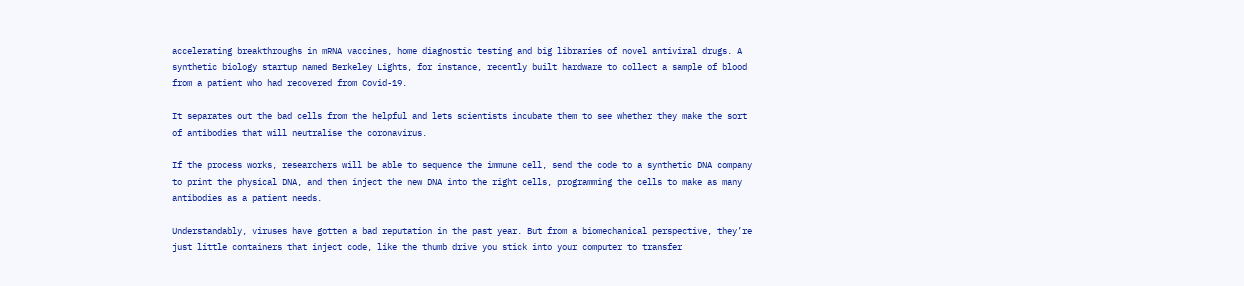accelerating breakthroughs in mRNA vaccines, home diagnostic testing and big libraries of novel antiviral drugs. A synthetic biology startup named Berkeley Lights, for instance, recently built hardware to collect a sample of blood from a patient who had recovered from Covid-19.

It separates out the bad cells from the helpful and lets scientists incubate them to see whether they make the sort of antibodies that will neutralise the coronavirus.

If the process works, researchers will be able to sequence the immune cell, send the code to a synthetic DNA company to print the physical DNA, and then inject the new DNA into the right cells, programming the cells to make as many antibodies as a patient needs.

Understandably, viruses have gotten a bad reputation in the past year. But from a biomechanical perspective, they’re just little containers that inject code, like the thumb drive you stick into your computer to transfer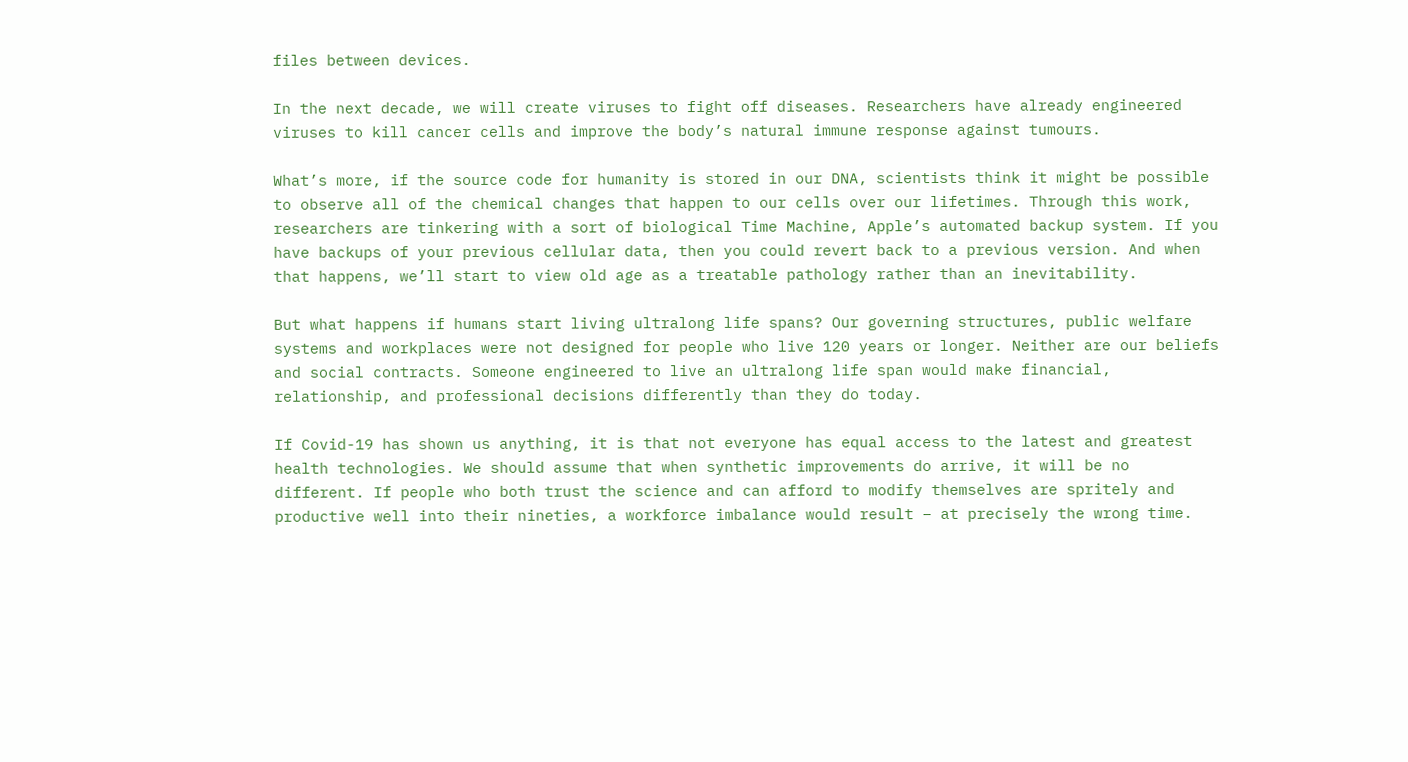files between devices.

In the next decade, we will create viruses to fight off diseases. Researchers have already engineered viruses to kill cancer cells and improve the body’s natural immune response against tumours.

What’s more, if the source code for humanity is stored in our DNA, scientists think it might be possible to observe all of the chemical changes that happen to our cells over our lifetimes. Through this work, researchers are tinkering with a sort of biological Time Machine, Apple’s automated backup system. If you have backups of your previous cellular data, then you could revert back to a previous version. And when that happens, we’ll start to view old age as a treatable pathology rather than an inevitability.

But what happens if humans start living ultralong life spans? Our governing structures, public welfare systems and workplaces were not designed for people who live 120 years or longer. Neither are our beliefs and social contracts. Someone engineered to live an ultralong life span would make financial, relationship, and professional decisions differently than they do today.

If Covid-19 has shown us anything, it is that not everyone has equal access to the latest and greatest health technologies. We should assume that when synthetic improvements do arrive, it will be no different. If people who both trust the science and can afford to modify themselves are spritely and productive well into their nineties, a workforce imbalance would result – at precisely the wrong time.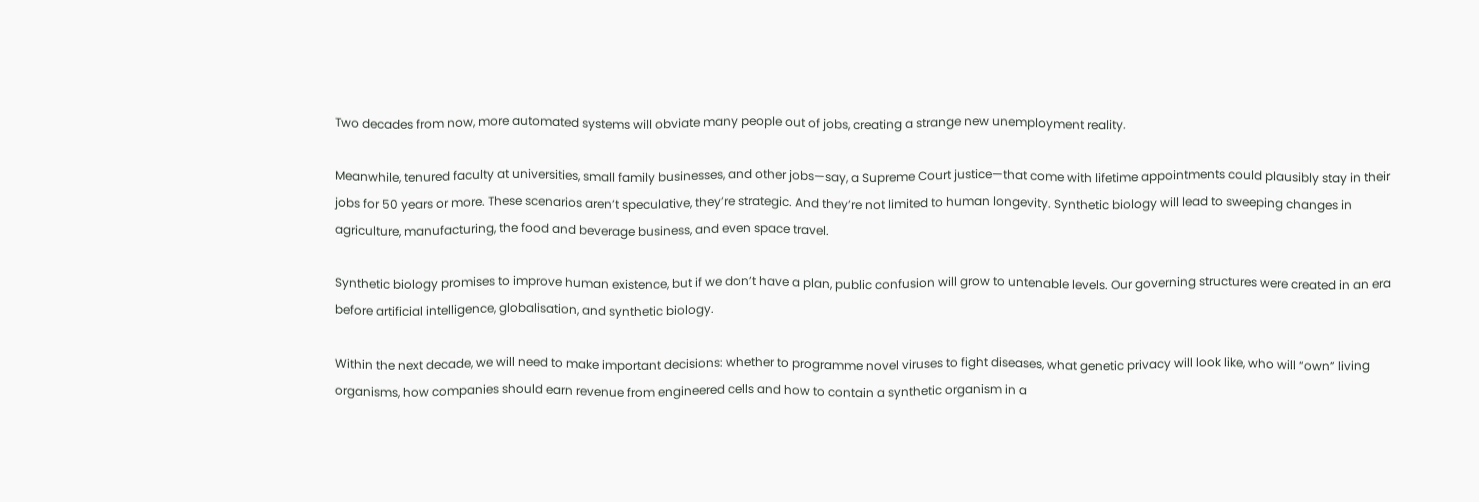Two decades from now, more automated systems will obviate many people out of jobs, creating a strange new unemployment reality.

Meanwhile, tenured faculty at universities, small family businesses, and other jobs—say, a Supreme Court justice—that come with lifetime appointments could plausibly stay in their jobs for 50 years or more. These scenarios aren’t speculative, they’re strategic. And they’re not limited to human longevity. Synthetic biology will lead to sweeping changes in agriculture, manufacturing, the food and beverage business, and even space travel.

Synthetic biology promises to improve human existence, but if we don’t have a plan, public confusion will grow to untenable levels. Our governing structures were created in an era before artificial intelligence, globalisation, and synthetic biology.

Within the next decade, we will need to make important decisions: whether to programme novel viruses to fight diseases, what genetic privacy will look like, who will “own” living organisms, how companies should earn revenue from engineered cells and how to contain a synthetic organism in a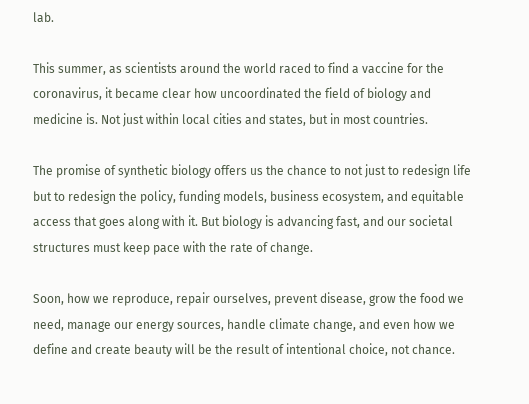lab.

This summer, as scientists around the world raced to find a vaccine for the coronavirus, it became clear how uncoordinated the field of biology and medicine is. Not just within local cities and states, but in most countries.

The promise of synthetic biology offers us the chance to not just to redesign life but to redesign the policy, funding models, business ecosystem, and equitable access that goes along with it. But biology is advancing fast, and our societal structures must keep pace with the rate of change.

Soon, how we reproduce, repair ourselves, prevent disease, grow the food we need, manage our energy sources, handle climate change, and even how we define and create beauty will be the result of intentional choice, not chance.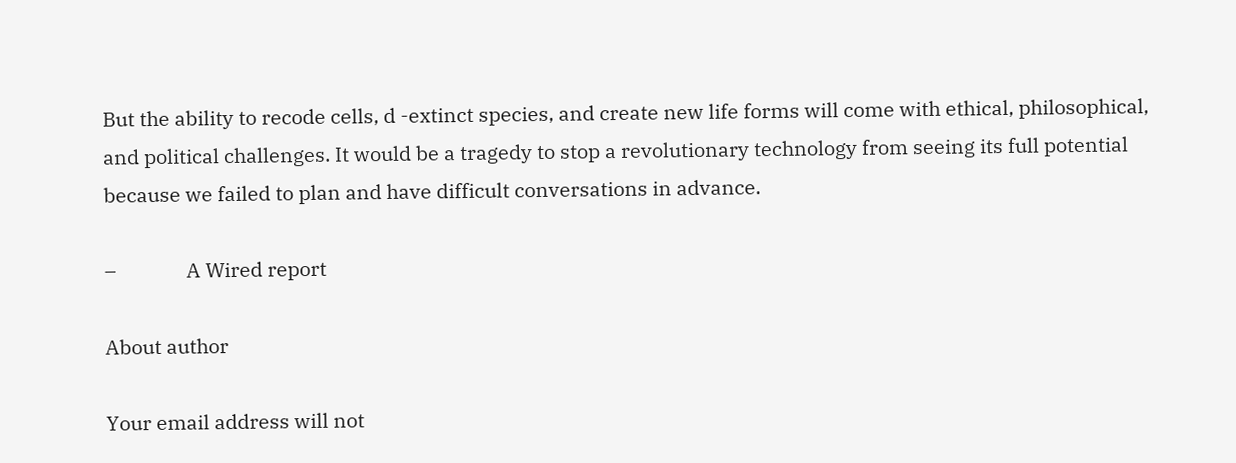But the ability to recode cells, d -extinct species, and create new life forms will come with ethical, philosophical, and political challenges. It would be a tragedy to stop a revolutionary technology from seeing its full potential because we failed to plan and have difficult conversations in advance.

–              A Wired report

About author

Your email address will not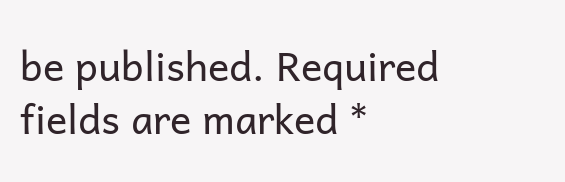be published. Required fields are marked *